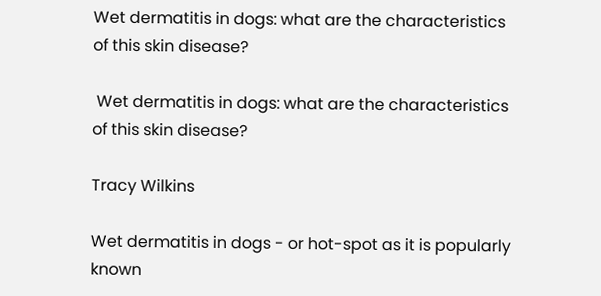Wet dermatitis in dogs: what are the characteristics of this skin disease?

 Wet dermatitis in dogs: what are the characteristics of this skin disease?

Tracy Wilkins

Wet dermatitis in dogs - or hot-spot as it is popularly known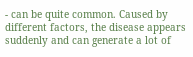- can be quite common. Caused by different factors, the disease appears suddenly and can generate a lot of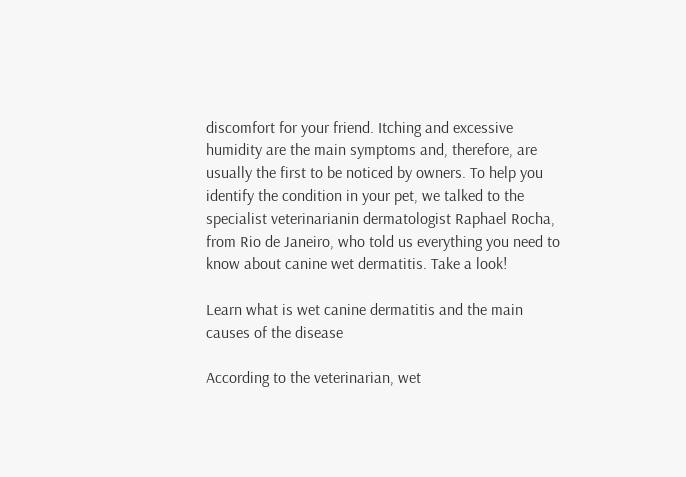discomfort for your friend. Itching and excessive humidity are the main symptoms and, therefore, are usually the first to be noticed by owners. To help you identify the condition in your pet, we talked to the specialist veterinarianin dermatologist Raphael Rocha, from Rio de Janeiro, who told us everything you need to know about canine wet dermatitis. Take a look!

Learn what is wet canine dermatitis and the main causes of the disease

According to the veterinarian, wet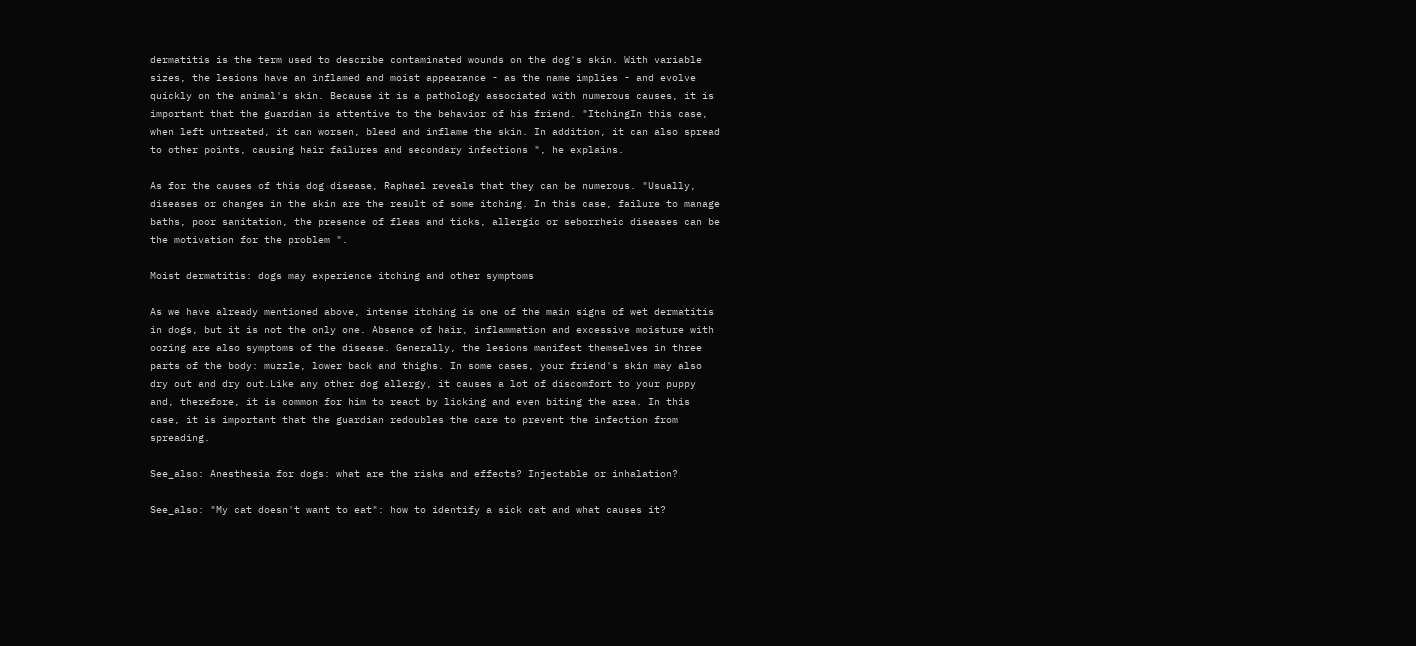dermatitis is the term used to describe contaminated wounds on the dog's skin. With variable sizes, the lesions have an inflamed and moist appearance - as the name implies - and evolve quickly on the animal's skin. Because it is a pathology associated with numerous causes, it is important that the guardian is attentive to the behavior of his friend. "ItchingIn this case, when left untreated, it can worsen, bleed and inflame the skin. In addition, it can also spread to other points, causing hair failures and secondary infections ", he explains.

As for the causes of this dog disease, Raphael reveals that they can be numerous. "Usually, diseases or changes in the skin are the result of some itching. In this case, failure to manage baths, poor sanitation, the presence of fleas and ticks, allergic or seborrheic diseases can be the motivation for the problem ".

Moist dermatitis: dogs may experience itching and other symptoms

As we have already mentioned above, intense itching is one of the main signs of wet dermatitis in dogs, but it is not the only one. Absence of hair, inflammation and excessive moisture with oozing are also symptoms of the disease. Generally, the lesions manifest themselves in three parts of the body: muzzle, lower back and thighs. In some cases, your friend's skin may also dry out and dry out.Like any other dog allergy, it causes a lot of discomfort to your puppy and, therefore, it is common for him to react by licking and even biting the area. In this case, it is important that the guardian redoubles the care to prevent the infection from spreading.

See_also: Anesthesia for dogs: what are the risks and effects? Injectable or inhalation?

See_also: "My cat doesn't want to eat": how to identify a sick cat and what causes it?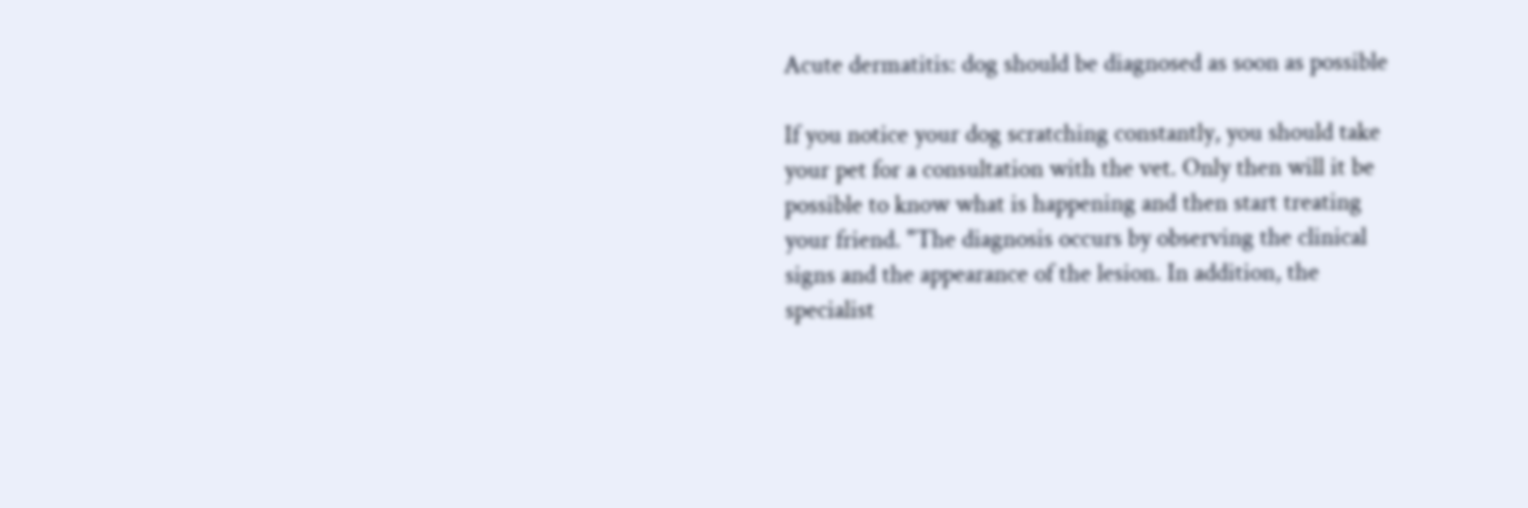Acute dermatitis: dog should be diagnosed as soon as possible

If you notice your dog scratching constantly, you should take your pet for a consultation with the vet. Only then will it be possible to know what is happening and then start treating your friend. "The diagnosis occurs by observing the clinical signs and the appearance of the lesion. In addition, the specialist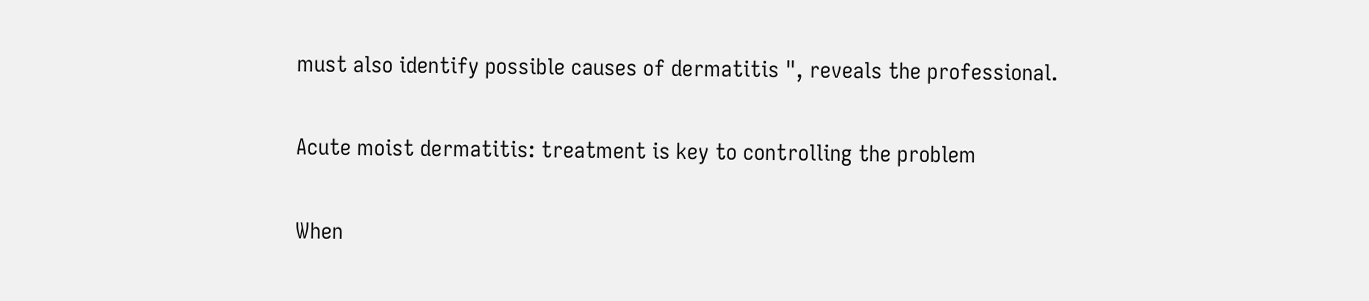must also identify possible causes of dermatitis ", reveals the professional.

Acute moist dermatitis: treatment is key to controlling the problem

When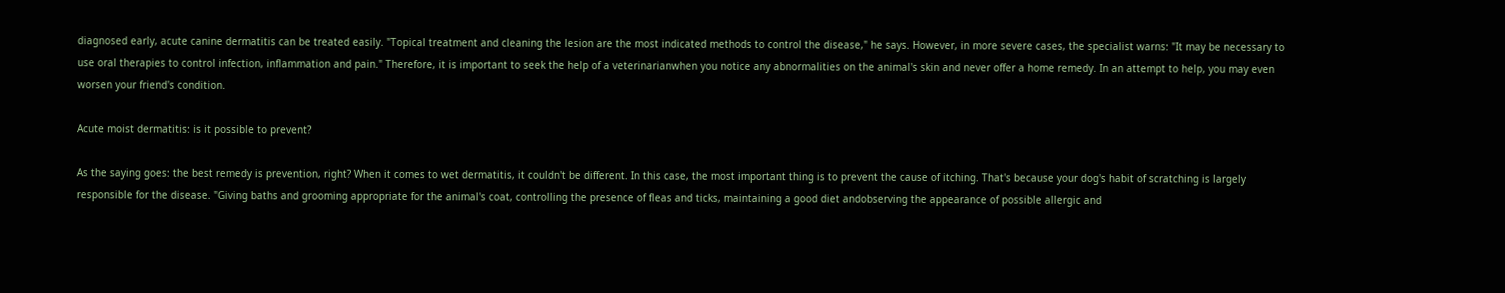diagnosed early, acute canine dermatitis can be treated easily. "Topical treatment and cleaning the lesion are the most indicated methods to control the disease," he says. However, in more severe cases, the specialist warns: "It may be necessary to use oral therapies to control infection, inflammation and pain." Therefore, it is important to seek the help of a veterinarianwhen you notice any abnormalities on the animal's skin and never offer a home remedy. In an attempt to help, you may even worsen your friend's condition.

Acute moist dermatitis: is it possible to prevent?

As the saying goes: the best remedy is prevention, right? When it comes to wet dermatitis, it couldn't be different. In this case, the most important thing is to prevent the cause of itching. That's because your dog's habit of scratching is largely responsible for the disease. "Giving baths and grooming appropriate for the animal's coat, controlling the presence of fleas and ticks, maintaining a good diet andobserving the appearance of possible allergic and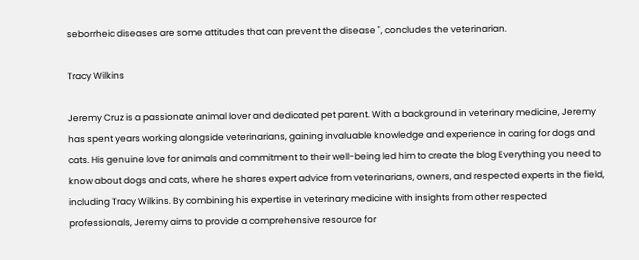seborrheic diseases are some attitudes that can prevent the disease ", concludes the veterinarian.

Tracy Wilkins

Jeremy Cruz is a passionate animal lover and dedicated pet parent. With a background in veterinary medicine, Jeremy has spent years working alongside veterinarians, gaining invaluable knowledge and experience in caring for dogs and cats. His genuine love for animals and commitment to their well-being led him to create the blog Everything you need to know about dogs and cats, where he shares expert advice from veterinarians, owners, and respected experts in the field, including Tracy Wilkins. By combining his expertise in veterinary medicine with insights from other respected professionals, Jeremy aims to provide a comprehensive resource for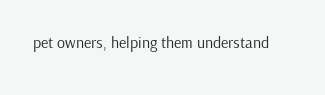pet owners, helping them understand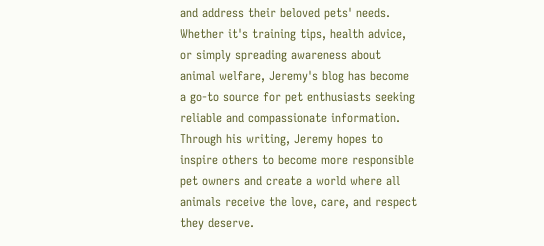and address their beloved pets' needs. Whether it's training tips, health advice, or simply spreading awareness about animal welfare, Jeremy's blog has become a go-to source for pet enthusiasts seeking reliable and compassionate information. Through his writing, Jeremy hopes to inspire others to become more responsible pet owners and create a world where all animals receive the love, care, and respect they deserve.